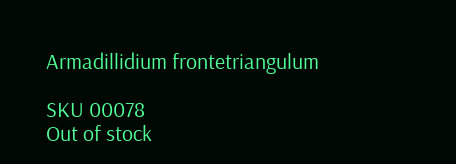Armadillidium frontetriangulum

SKU 00078
Out of stock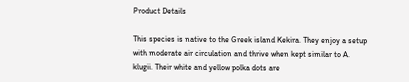Product Details

This species is native to the Greek island Kekira. They enjoy a setup with moderate air circulation and thrive when kept similar to A. klugii. Their white and yellow polka dots are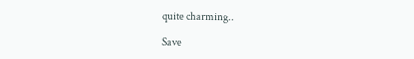quite charming..

Save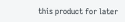this product for later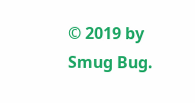© 2019 by Smug Bug.